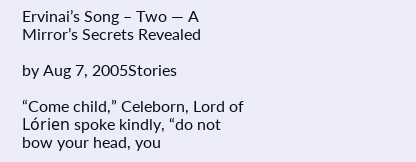Ervinai’s Song – Two — A Mirror’s Secrets Revealed

by Aug 7, 2005Stories

“Come child,” Celeborn, Lord of Lórien spoke kindly, “do not bow your head, you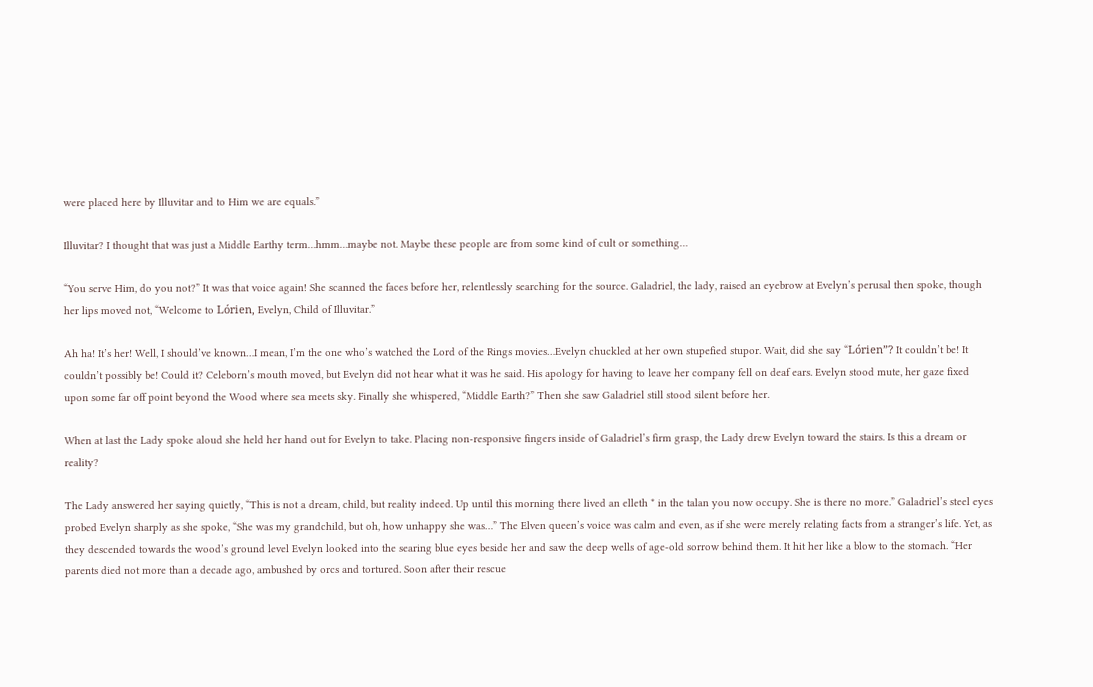were placed here by Illuvitar and to Him we are equals.”

Illuvitar? I thought that was just a Middle Earthy term…hmm…maybe not. Maybe these people are from some kind of cult or something…

“You serve Him, do you not?” It was that voice again! She scanned the faces before her, relentlessly searching for the source. Galadriel, the lady, raised an eyebrow at Evelyn’s perusal then spoke, though her lips moved not, “Welcome to Lórien, Evelyn, Child of Illuvitar.”

Ah ha! It’s her! Well, I should’ve known…I mean, I’m the one who’s watched the Lord of the Rings movies…Evelyn chuckled at her own stupefied stupor. Wait, did she say “Lórien”? It couldn’t be! It couldn’t possibly be! Could it? Celeborn’s mouth moved, but Evelyn did not hear what it was he said. His apology for having to leave her company fell on deaf ears. Evelyn stood mute, her gaze fixed upon some far off point beyond the Wood where sea meets sky. Finally she whispered, “Middle Earth?” Then she saw Galadriel still stood silent before her.

When at last the Lady spoke aloud she held her hand out for Evelyn to take. Placing non-responsive fingers inside of Galadriel’s firm grasp, the Lady drew Evelyn toward the stairs. Is this a dream or reality?

The Lady answered her saying quietly, “This is not a dream, child, but reality indeed. Up until this morning there lived an elleth * in the talan you now occupy. She is there no more.” Galadriel’s steel eyes probed Evelyn sharply as she spoke, “She was my grandchild, but oh, how unhappy she was…” The Elven queen’s voice was calm and even, as if she were merely relating facts from a stranger’s life. Yet, as they descended towards the wood’s ground level Evelyn looked into the searing blue eyes beside her and saw the deep wells of age-old sorrow behind them. It hit her like a blow to the stomach. “Her parents died not more than a decade ago, ambushed by orcs and tortured. Soon after their rescue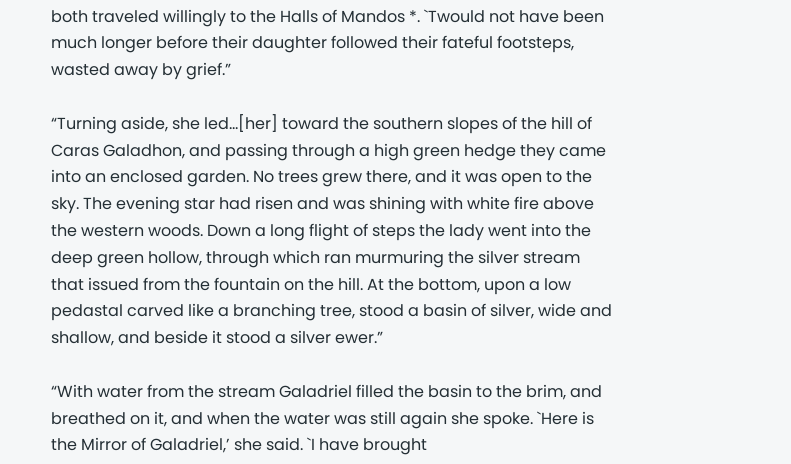both traveled willingly to the Halls of Mandos *. `Twould not have been much longer before their daughter followed their fateful footsteps, wasted away by grief.”

“Turning aside, she led…[her] toward the southern slopes of the hill of Caras Galadhon, and passing through a high green hedge they came into an enclosed garden. No trees grew there, and it was open to the sky. The evening star had risen and was shining with white fire above the western woods. Down a long flight of steps the lady went into the deep green hollow, through which ran murmuring the silver stream that issued from the fountain on the hill. At the bottom, upon a low pedastal carved like a branching tree, stood a basin of silver, wide and shallow, and beside it stood a silver ewer.”

“With water from the stream Galadriel filled the basin to the brim, and breathed on it, and when the water was still again she spoke. `Here is the Mirror of Galadriel,’ she said. `I have brought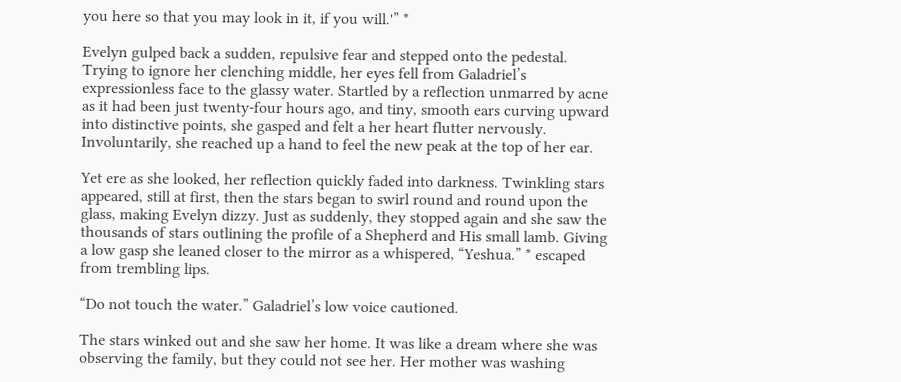you here so that you may look in it, if you will.'” *

Evelyn gulped back a sudden, repulsive fear and stepped onto the pedestal. Trying to ignore her clenching middle, her eyes fell from Galadriel’s expressionless face to the glassy water. Startled by a reflection unmarred by acne as it had been just twenty-four hours ago, and tiny, smooth ears curving upward into distinctive points, she gasped and felt a her heart flutter nervously. Involuntarily, she reached up a hand to feel the new peak at the top of her ear.

Yet ere as she looked, her reflection quickly faded into darkness. Twinkling stars appeared, still at first, then the stars began to swirl round and round upon the glass, making Evelyn dizzy. Just as suddenly, they stopped again and she saw the thousands of stars outlining the profile of a Shepherd and His small lamb. Giving a low gasp she leaned closer to the mirror as a whispered, “Yeshua.” * escaped from trembling lips.

“Do not touch the water.” Galadriel’s low voice cautioned.

The stars winked out and she saw her home. It was like a dream where she was observing the family, but they could not see her. Her mother was washing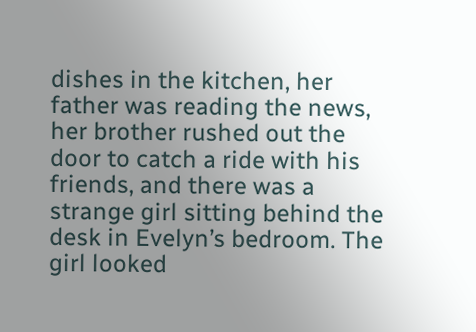dishes in the kitchen, her father was reading the news, her brother rushed out the door to catch a ride with his friends, and there was a strange girl sitting behind the desk in Evelyn’s bedroom. The girl looked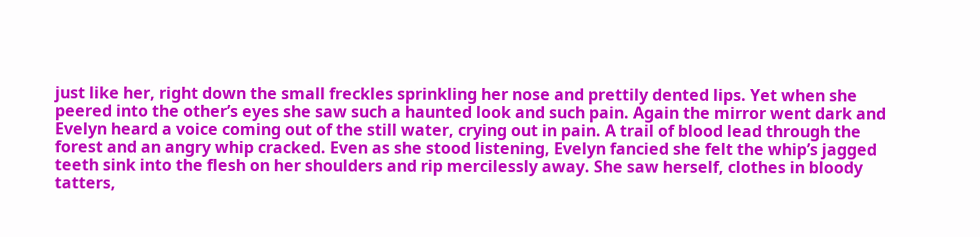just like her, right down the small freckles sprinkling her nose and prettily dented lips. Yet when she peered into the other’s eyes she saw such a haunted look and such pain. Again the mirror went dark and Evelyn heard a voice coming out of the still water, crying out in pain. A trail of blood lead through the forest and an angry whip cracked. Even as she stood listening, Evelyn fancied she felt the whip’s jagged teeth sink into the flesh on her shoulders and rip mercilessly away. She saw herself, clothes in bloody tatters,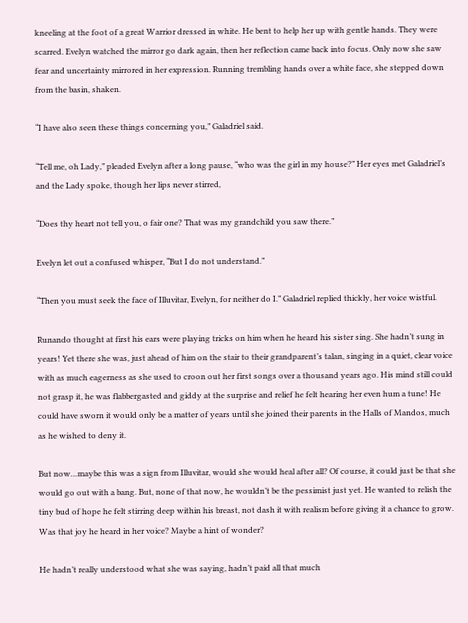kneeling at the foot of a great Warrior dressed in white. He bent to help her up with gentle hands. They were scarred. Evelyn watched the mirror go dark again, then her reflection came back into focus. Only now she saw fear and uncertainty mirrored in her expression. Running trembling hands over a white face, she stepped down from the basin, shaken.

“I have also seen these things concerning you,” Galadriel said.

“Tell me, oh Lady,” pleaded Evelyn after a long pause, “who was the girl in my house?” Her eyes met Galadriel’s and the Lady spoke, though her lips never stirred,

“Does thy heart not tell you, o fair one? That was my grandchild you saw there.”

Evelyn let out a confused whisper, “But I do not understand.”

“Then you must seek the face of Illuvitar, Evelyn, for neither do I.” Galadriel replied thickly, her voice wistful.

Runando thought at first his ears were playing tricks on him when he heard his sister sing. She hadn’t sung in years! Yet there she was, just ahead of him on the stair to their grandparent’s talan, singing in a quiet, clear voice with as much eagerness as she used to croon out her first songs over a thousand years ago. His mind still could not grasp it, he was flabbergasted and giddy at the surprise and relief he felt hearing her even hum a tune! He could have sworn it would only be a matter of years until she joined their parents in the Halls of Mandos, much as he wished to deny it.

But now…maybe this was a sign from Illuvitar, would she would heal after all? Of course, it could just be that she would go out with a bang. But, none of that now, he wouldn’t be the pessimist just yet. He wanted to relish the tiny bud of hope he felt stirring deep within his breast, not dash it with realism before giving it a chance to grow. Was that joy he heard in her voice? Maybe a hint of wonder?

He hadn’t really understood what she was saying, hadn’t paid all that much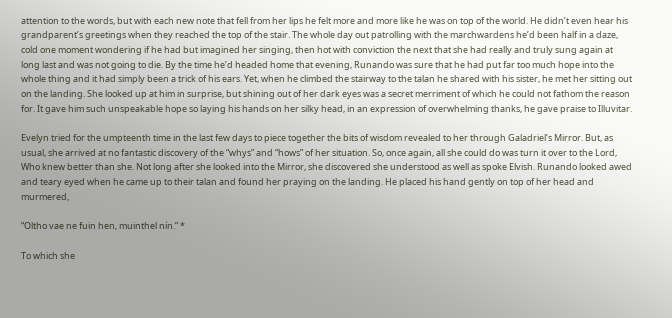attention to the words, but with each new note that fell from her lips he felt more and more like he was on top of the world. He didn’t even hear his grandparent’s greetings when they reached the top of the stair. The whole day out patrolling with the marchwardens he’d been half in a daze, cold one moment wondering if he had but imagined her singing, then hot with conviction the next that she had really and truly sung again at long last and was not going to die. By the time he’d headed home that evening, Runando was sure that he had put far too much hope into the whole thing and it had simply been a trick of his ears. Yet, when he climbed the stairway to the talan he shared with his sister, he met her sitting out on the landing. She looked up at him in surprise, but shining out of her dark eyes was a secret merriment of which he could not fathom the reason for. It gave him such unspeakable hope so laying his hands on her silky head, in an expression of overwhelming thanks, he gave praise to Illuvitar.

Evelyn tried for the umpteenth time in the last few days to piece together the bits of wisdom revealed to her through Galadriel’s Mirror. But, as usual, she arrived at no fantastic discovery of the “whys” and “hows” of her situation. So, once again, all she could do was turn it over to the Lord, Who knew better than she. Not long after she looked into the Mirror, she discovered she understood as well as spoke Elvish. Runando looked awed and teary eyed when he came up to their talan and found her praying on the landing. He placed his hand gently on top of her head and murmered,

“Oltho vae ne fuin hen, muinthel nín.” *

To which she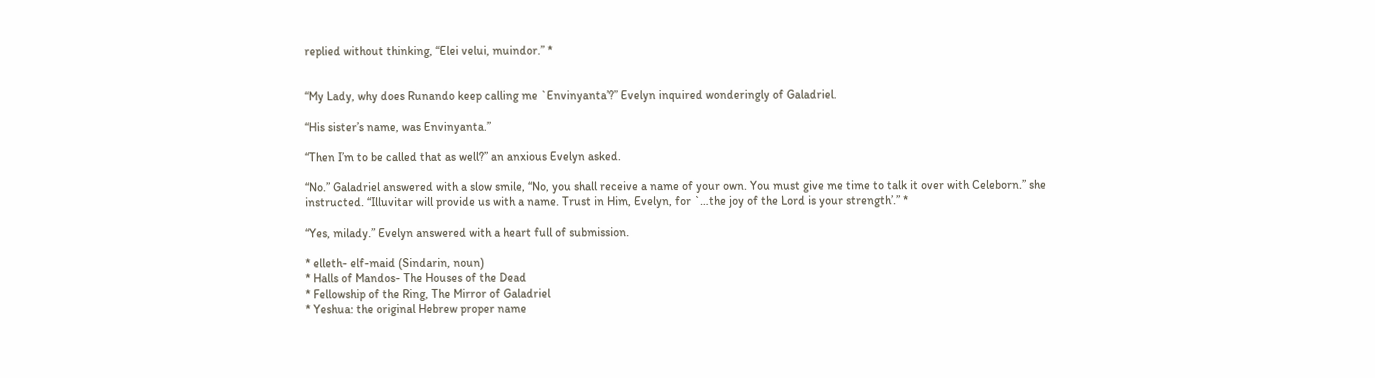replied without thinking, “Elei velui, muindor.” *


“My Lady, why does Runando keep calling me `Envinyanta’?” Evelyn inquired wonderingly of Galadriel.

“His sister’s name, was Envinyanta.”

“Then I’m to be called that as well?” an anxious Evelyn asked.

“No.” Galadriel answered with a slow smile, “No, you shall receive a name of your own. You must give me time to talk it over with Celeborn.” she instructed. “Illuvitar will provide us with a name. Trust in Him, Evelyn, for `…the joy of the Lord is your strength’.” *

“Yes, milady.” Evelyn answered with a heart full of submission.

* elleth- elf-maid (Sindarin, noun)
* Halls of Mandos- The Houses of the Dead
* Fellowship of the Ring, The Mirror of Galadriel
* Yeshua: the original Hebrew proper name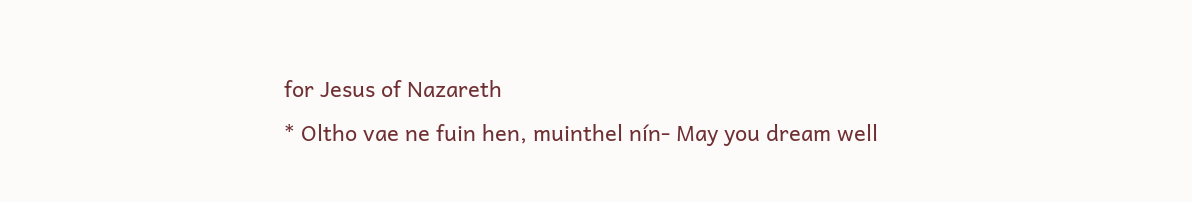for Jesus of Nazareth
* Oltho vae ne fuin hen, muinthel nín- May you dream well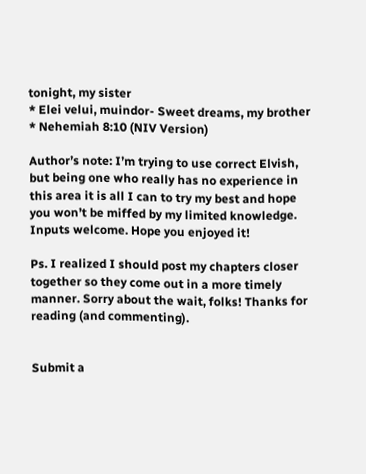tonight, my sister
* Elei velui, muindor- Sweet dreams, my brother
* Nehemiah 8:10 (NIV Version)

Author’s note: I’m trying to use correct Elvish, but being one who really has no experience in this area it is all I can to try my best and hope you won’t be miffed by my limited knowledge. Inputs welcome. Hope you enjoyed it!

Ps. I realized I should post my chapters closer together so they come out in a more timely manner. Sorry about the wait, folks! Thanks for reading (and commenting).


Submit a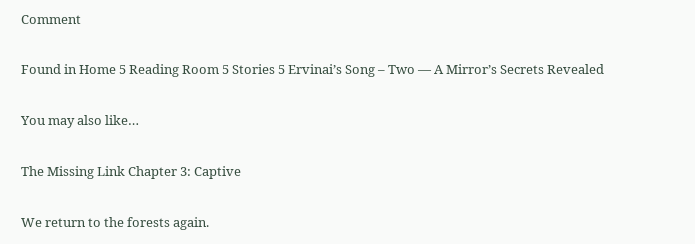Comment

Found in Home 5 Reading Room 5 Stories 5 Ervinai’s Song – Two — A Mirror’s Secrets Revealed

You may also like…

The Missing Link Chapter 3: Captive

We return to the forests again.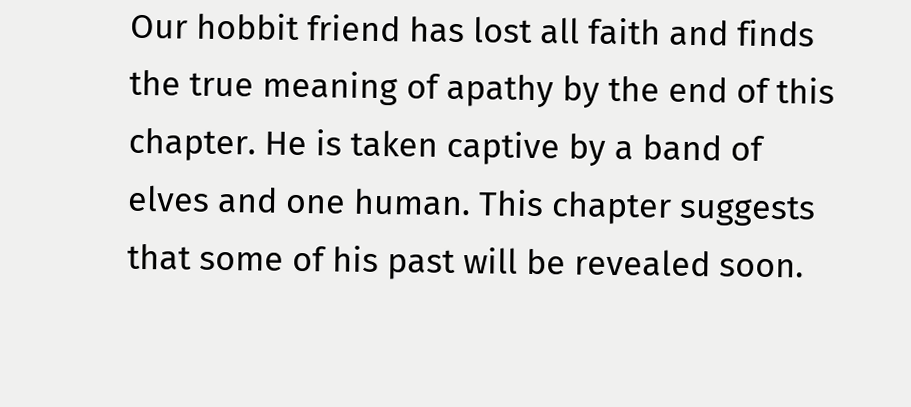Our hobbit friend has lost all faith and finds the true meaning of apathy by the end of this chapter. He is taken captive by a band of elves and one human. This chapter suggests that some of his past will be revealed soon.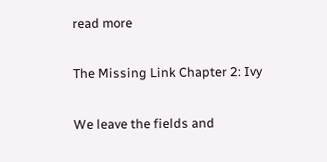read more

The Missing Link Chapter 2: Ivy

We leave the fields and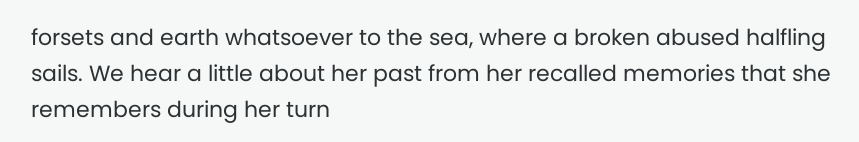forsets and earth whatsoever to the sea, where a broken abused halfling sails. We hear a little about her past from her recalled memories that she remembers during her turn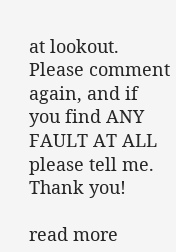at lookout. Please comment again, and if you find ANY FAULT AT ALL please tell me. Thank you!

read more